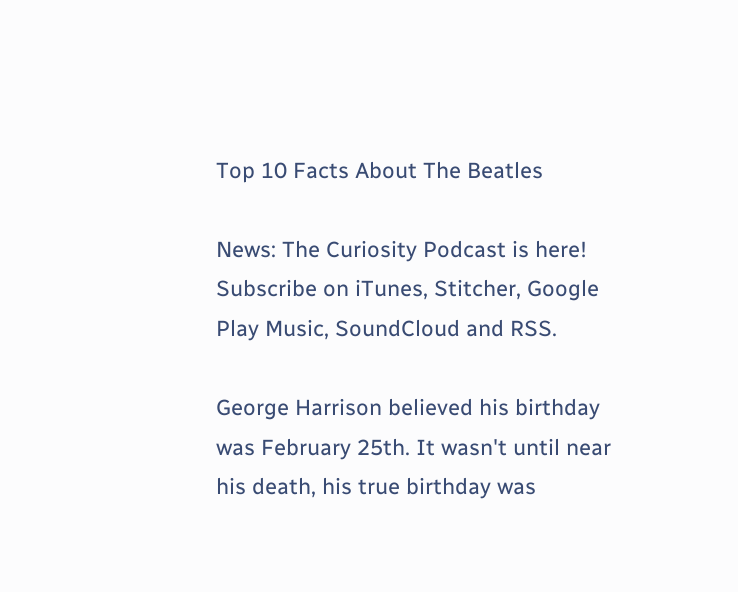Top 10 Facts About The Beatles

News: The Curiosity Podcast is here! Subscribe on iTunes, Stitcher, Google Play Music, SoundCloud and RSS.

George Harrison believed his birthday was February 25th. It wasn't until near his death, his true birthday was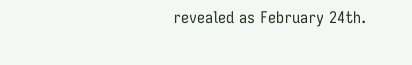revealed as February 24th.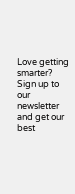Love getting smarter? Sign up to our newsletter and get our best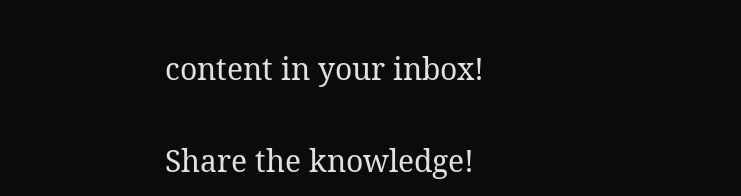content in your inbox!

Share the knowledge!